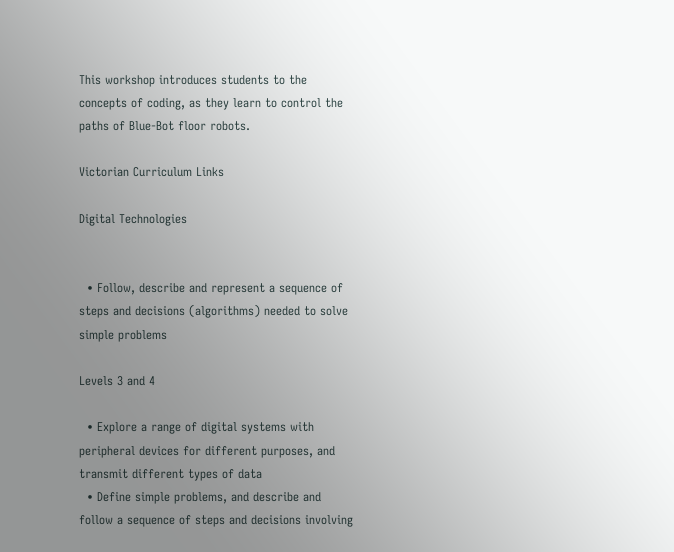This workshop introduces students to the concepts of coding, as they learn to control the paths of Blue-Bot floor robots.

Victorian Curriculum Links

Digital Technologies


  • Follow, describe and represent a sequence of steps and decisions (algorithms) needed to solve simple problems

Levels 3 and 4

  • Explore a range of digital systems with peripheral devices for different purposes, and transmit different types of data
  • Define simple problems, and describe and follow a sequence of steps and decisions involving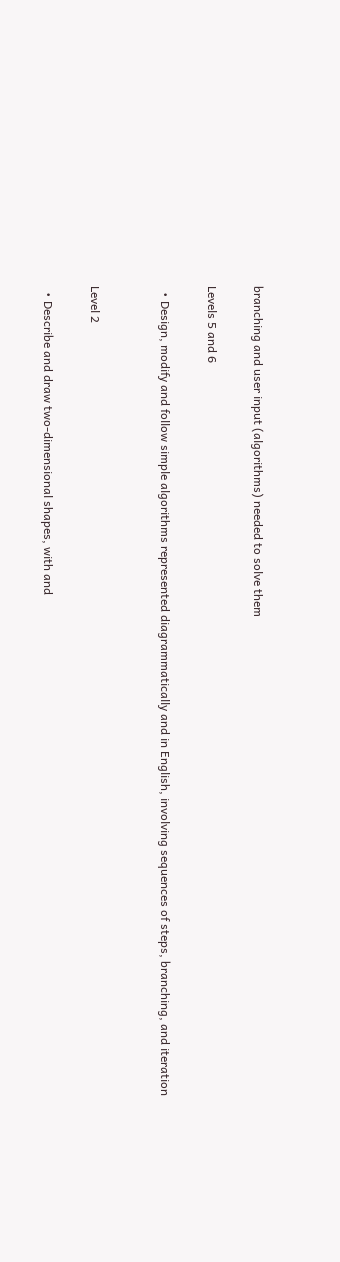branching and user input (algorithms) needed to solve them

Levels 5 and 6

  • Design, modify and follow simple algorithms represented diagrammatically and in English, involving sequences of steps, branching, and iteration


Level 2

  • Describe and draw two-dimensional shapes, with and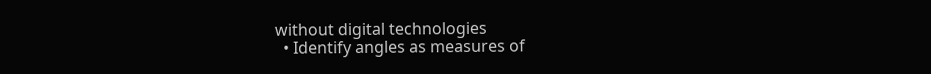without digital technologies
  • Identify angles as measures of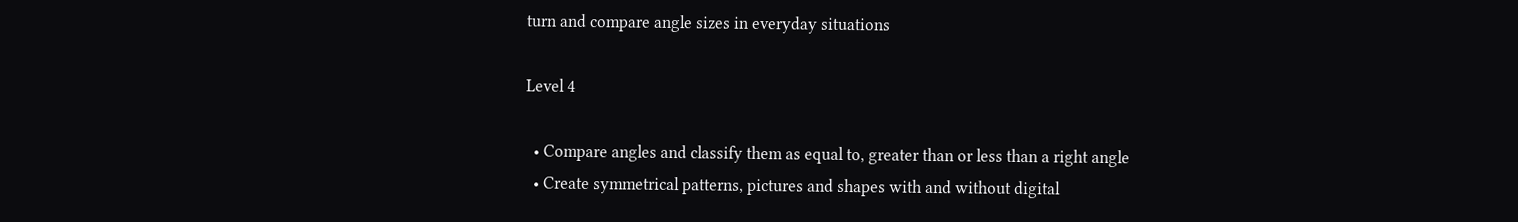turn and compare angle sizes in everyday situations

Level 4

  • Compare angles and classify them as equal to, greater than or less than a right angle
  • Create symmetrical patterns, pictures and shapes with and without digital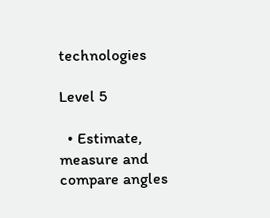technologies

Level 5

  • Estimate, measure and compare angles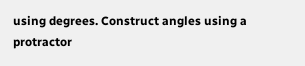using degrees. Construct angles using a protractor